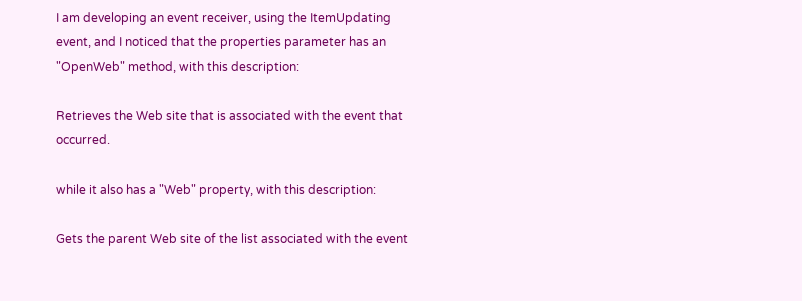I am developing an event receiver, using the ItemUpdating event, and I noticed that the properties parameter has an "OpenWeb" method, with this description:

Retrieves the Web site that is associated with the event that occurred.

while it also has a "Web" property, with this description:

Gets the parent Web site of the list associated with the event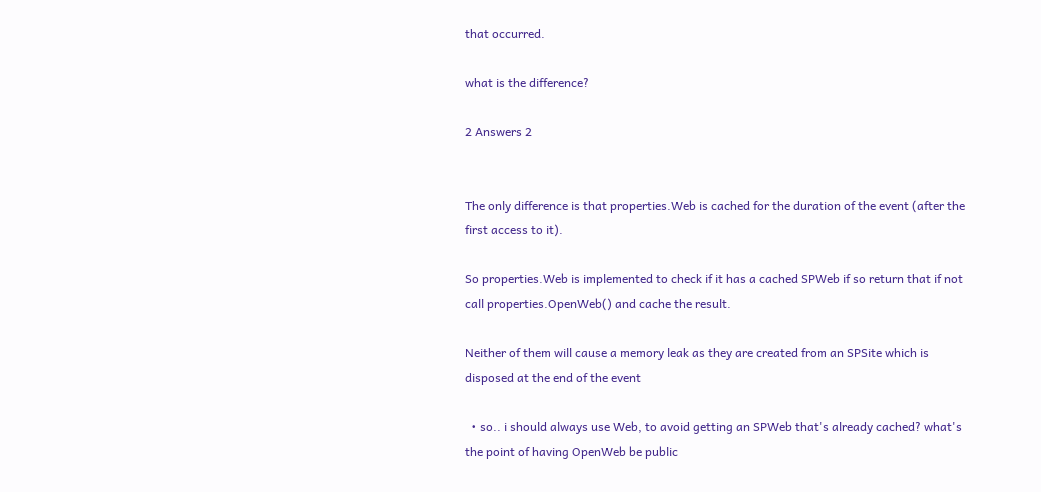that occurred.

what is the difference?

2 Answers 2


The only difference is that properties.Web is cached for the duration of the event (after the first access to it).

So properties.Web is implemented to check if it has a cached SPWeb if so return that if not call properties.OpenWeb() and cache the result.

Neither of them will cause a memory leak as they are created from an SPSite which is disposed at the end of the event

  • so.. i should always use Web, to avoid getting an SPWeb that's already cached? what's the point of having OpenWeb be public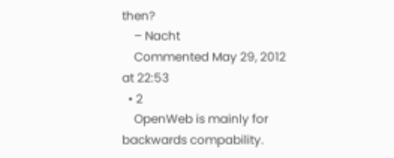then?
    – Nacht
    Commented May 29, 2012 at 22:53
  • 2
    OpenWeb is mainly for backwards compability.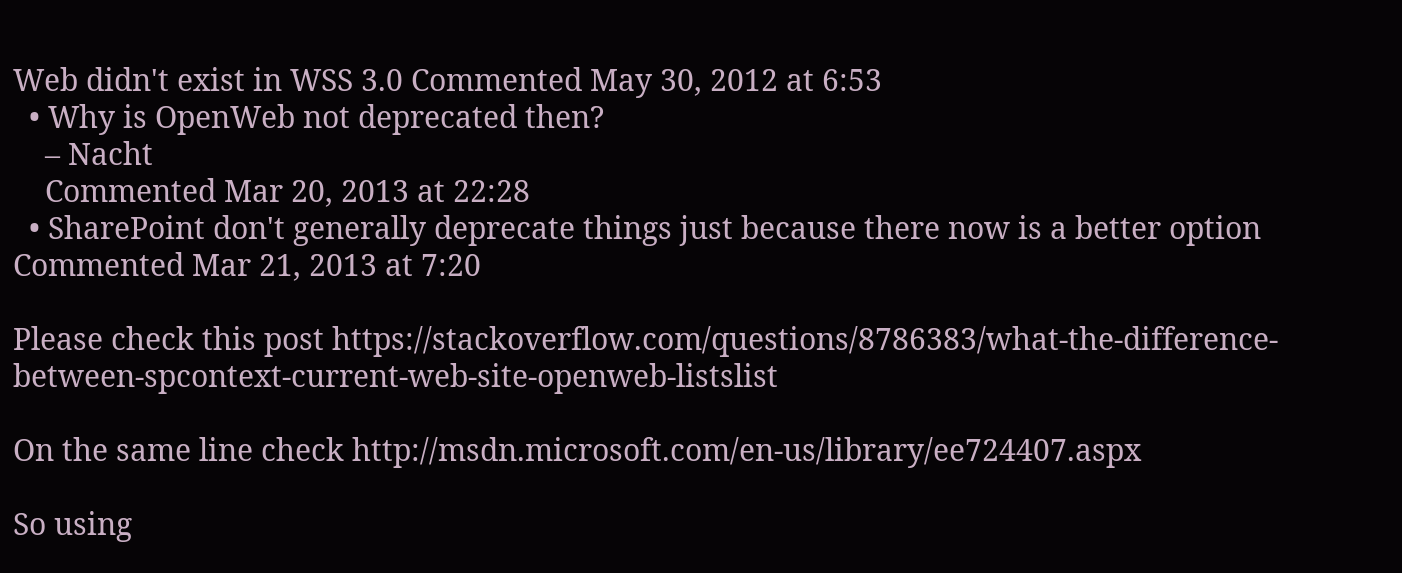Web didn't exist in WSS 3.0 Commented May 30, 2012 at 6:53
  • Why is OpenWeb not deprecated then?
    – Nacht
    Commented Mar 20, 2013 at 22:28
  • SharePoint don't generally deprecate things just because there now is a better option Commented Mar 21, 2013 at 7:20

Please check this post https://stackoverflow.com/questions/8786383/what-the-difference-between-spcontext-current-web-site-openweb-listslist

On the same line check http://msdn.microsoft.com/en-us/library/ee724407.aspx

So using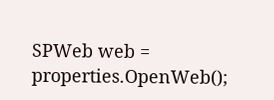SPWeb web = properties.OpenWeb();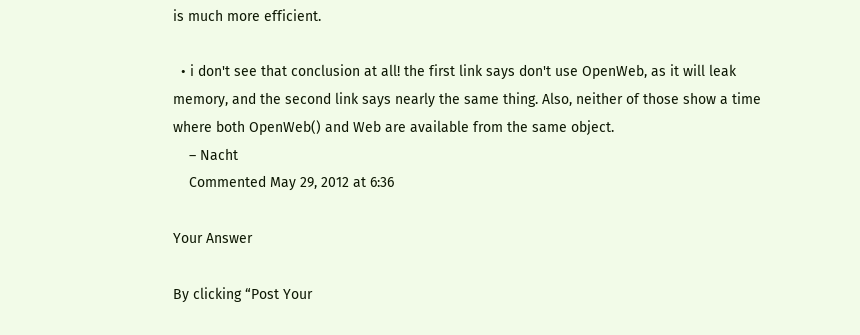is much more efficient.

  • i don't see that conclusion at all! the first link says don't use OpenWeb, as it will leak memory, and the second link says nearly the same thing. Also, neither of those show a time where both OpenWeb() and Web are available from the same object.
    – Nacht
    Commented May 29, 2012 at 6:36

Your Answer

By clicking “Post Your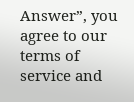Answer”, you agree to our terms of service and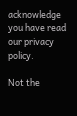acknowledge you have read our privacy policy.

Not the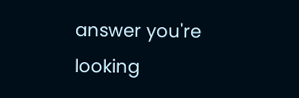answer you're looking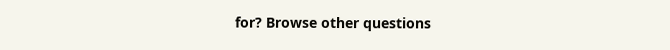for? Browse other questions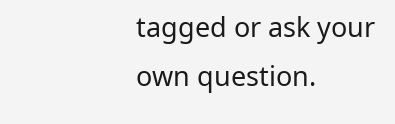tagged or ask your own question.